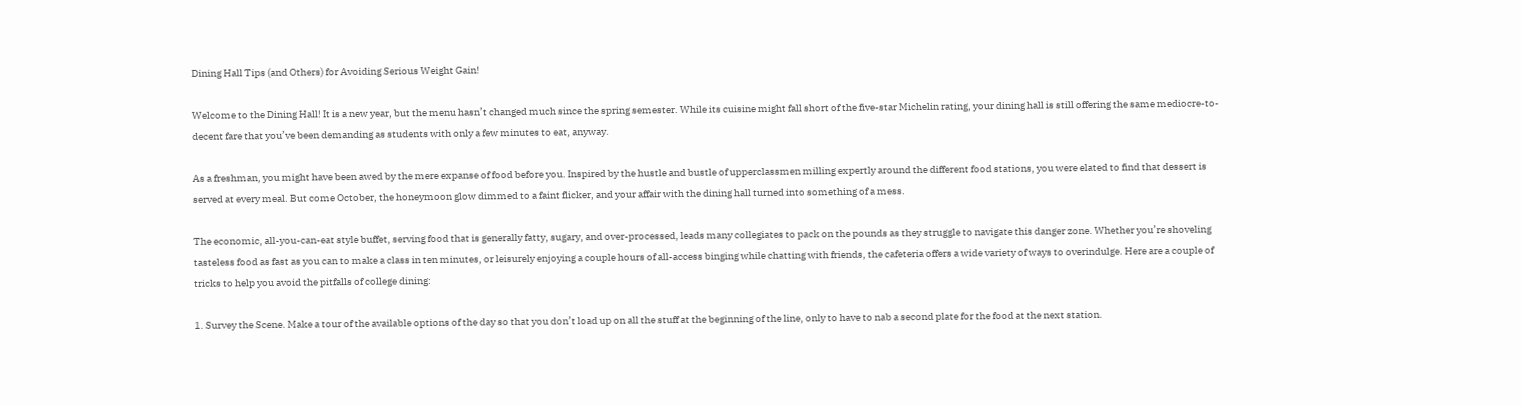Dining Hall Tips (and Others) for Avoiding Serious Weight Gain!

Welcome to the Dining Hall! It is a new year, but the menu hasn’t changed much since the spring semester. While its cuisine might fall short of the five-star Michelin rating, your dining hall is still offering the same mediocre-to-decent fare that you’ve been demanding as students with only a few minutes to eat, anyway.

As a freshman, you might have been awed by the mere expanse of food before you. Inspired by the hustle and bustle of upperclassmen milling expertly around the different food stations, you were elated to find that dessert is served at every meal. But come October, the honeymoon glow dimmed to a faint flicker, and your affair with the dining hall turned into something of a mess.

The economic, all-you-can-eat style buffet, serving food that is generally fatty, sugary, and over-processed, leads many collegiates to pack on the pounds as they struggle to navigate this danger zone. Whether you’re shoveling tasteless food as fast as you can to make a class in ten minutes, or leisurely enjoying a couple hours of all-access binging while chatting with friends, the cafeteria offers a wide variety of ways to overindulge. Here are a couple of tricks to help you avoid the pitfalls of college dining:

1. Survey the Scene. Make a tour of the available options of the day so that you don’t load up on all the stuff at the beginning of the line, only to have to nab a second plate for the food at the next station.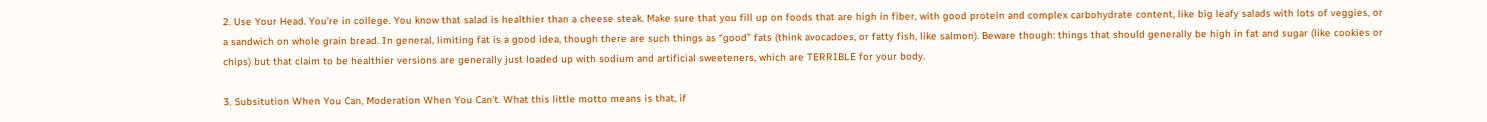2. Use Your Head. You’re in college. You know that salad is healthier than a cheese steak. Make sure that you fill up on foods that are high in fiber, with good protein and complex carbohydrate content, like big leafy salads with lots of veggies, or a sandwich on whole grain bread. In general, limiting fat is a good idea, though there are such things as “good” fats (think avocadoes, or fatty fish, like salmon). Beware though: things that should generally be high in fat and sugar (like cookies or chips) but that claim to be healthier versions are generally just loaded up with sodium and artificial sweeteners, which are TERRIBLE for your body.

3. Subsitution When You Can, Moderation When You Can’t. What this little motto means is that, if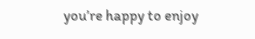you’re happy to enjoy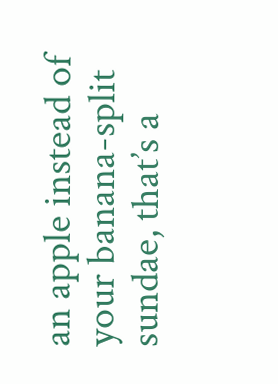an apple instead of your banana-split sundae, that’s a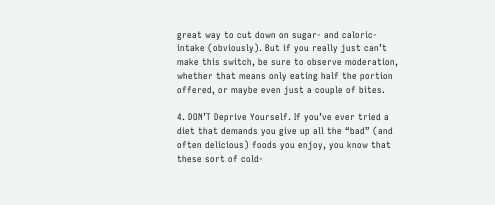great way to cut down on sugar- and caloric-intake (obviously). But if you really just can’t make this switch, be sure to observe moderation, whether that means only eating half the portion offered, or maybe even just a couple of bites.

4. DON’T Deprive Yourself. If you’ve ever tried a diet that demands you give up all the “bad” (and often delicious) foods you enjoy, you know that these sort of cold-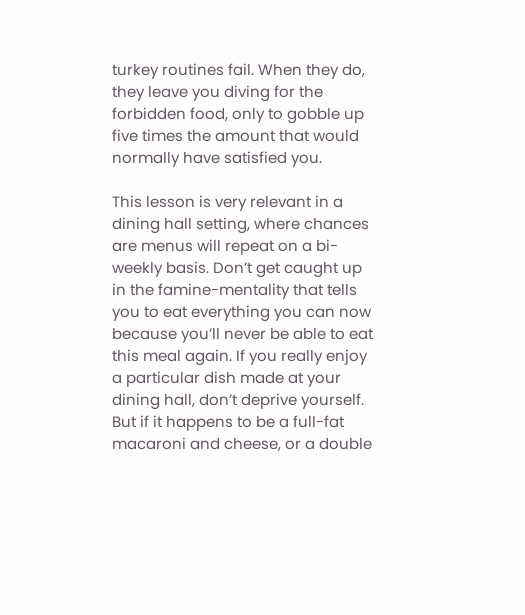turkey routines fail. When they do, they leave you diving for the forbidden food, only to gobble up five times the amount that would normally have satisfied you.

This lesson is very relevant in a dining hall setting, where chances are menus will repeat on a bi-weekly basis. Don’t get caught up in the famine-mentality that tells you to eat everything you can now because you’ll never be able to eat this meal again. If you really enjoy a particular dish made at your dining hall, don’t deprive yourself. But if it happens to be a full-fat macaroni and cheese, or a double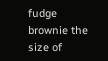fudge brownie the size of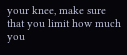your knee, make sure that you limit how much you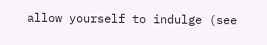allow yourself to indulge (see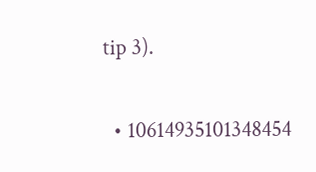tip 3).

  • 10614935101348454